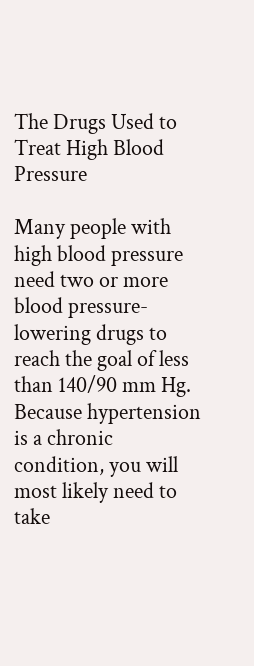The Drugs Used to Treat High Blood Pressure

Many people with high blood pressure need two or more blood pressure-lowering drugs to reach the goal of less than 140/90 mm Hg. Because hypertension is a chronic condition, you will most likely need to take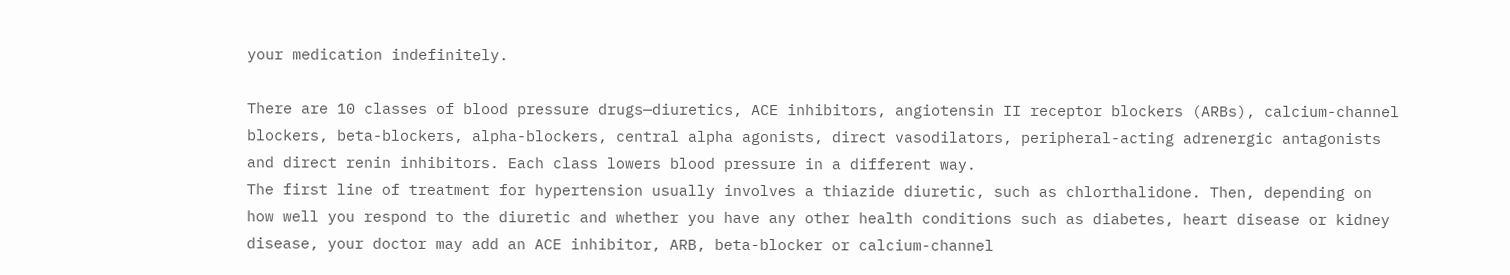your medication indefinitely.

There are 10 classes of blood pressure drugs—diuretics, ACE inhibitors, angiotensin II receptor blockers (ARBs), calcium-channel blockers, beta-blockers, alpha-blockers, central alpha agonists, direct vasodilators, peripheral-acting adrenergic antagonists and direct renin inhibitors. Each class lowers blood pressure in a different way.
The first line of treatment for hypertension usually involves a thiazide diuretic, such as chlorthalidone. Then, depending on how well you respond to the diuretic and whether you have any other health conditions such as diabetes, heart disease or kidney disease, your doctor may add an ACE inhibitor, ARB, beta-blocker or calcium-channel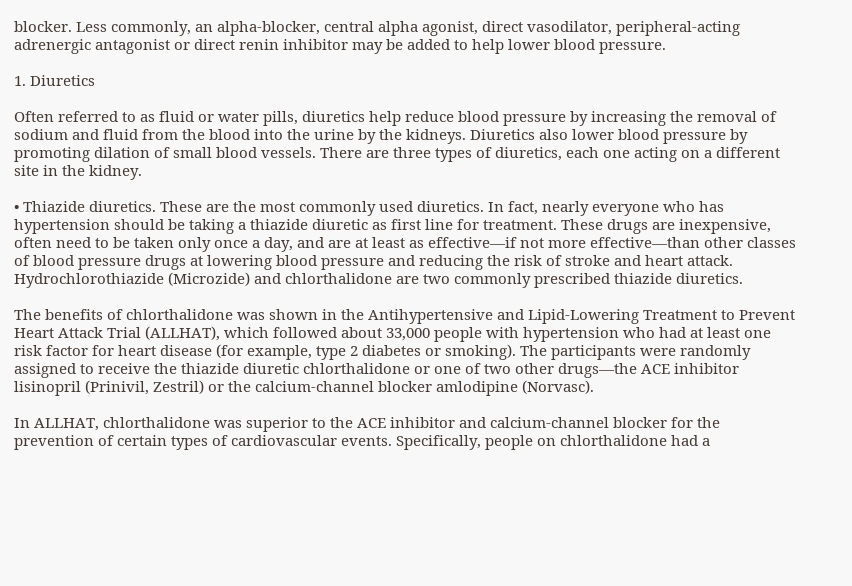blocker. Less commonly, an alpha-blocker, central alpha agonist, direct vasodilator, peripheral-acting adrenergic antagonist or direct renin inhibitor may be added to help lower blood pressure.

1. Diuretics

Often referred to as fluid or water pills, diuretics help reduce blood pressure by increasing the removal of sodium and fluid from the blood into the urine by the kidneys. Diuretics also lower blood pressure by promoting dilation of small blood vessels. There are three types of diuretics, each one acting on a different site in the kidney.

• Thiazide diuretics. These are the most commonly used diuretics. In fact, nearly everyone who has hypertension should be taking a thiazide diuretic as first line for treatment. These drugs are inexpensive, often need to be taken only once a day, and are at least as effective—if not more effective—than other classes of blood pressure drugs at lowering blood pressure and reducing the risk of stroke and heart attack. Hydrochlorothiazide (Microzide) and chlorthalidone are two commonly prescribed thiazide diuretics.

The benefits of chlorthalidone was shown in the Antihypertensive and Lipid-Lowering Treatment to Prevent Heart Attack Trial (ALLHAT), which followed about 33,000 people with hypertension who had at least one risk factor for heart disease (for example, type 2 diabetes or smoking). The participants were randomly assigned to receive the thiazide diuretic chlorthalidone or one of two other drugs—the ACE inhibitor lisinopril (Prinivil, Zestril) or the calcium-channel blocker amlodipine (Norvasc).

In ALLHAT, chlorthalidone was superior to the ACE inhibitor and calcium-channel blocker for the prevention of certain types of cardiovascular events. Specifically, people on chlorthalidone had a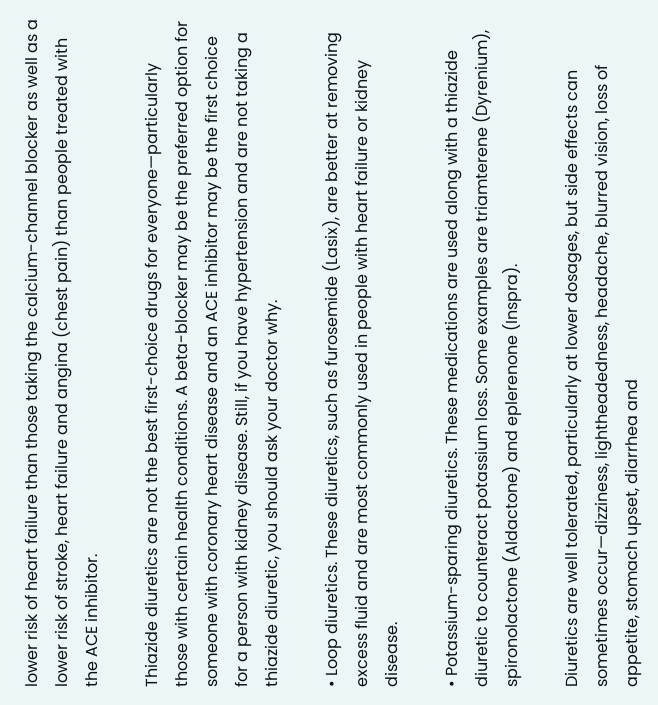lower risk of heart failure than those taking the calcium-channel blocker as well as a lower risk of stroke, heart failure and angina (chest pain) than people treated with the ACE inhibitor.

Thiazide diuretics are not the best first-choice drugs for everyone—particularly those with certain health conditions. A beta-blocker may be the preferred option for someone with coronary heart disease and an ACE inhibitor may be the first choice for a person with kidney disease. Still, if you have hypertension and are not taking a thiazide diuretic, you should ask your doctor why.

• Loop diuretics. These diuretics, such as furosemide (Lasix), are better at removing excess fluid and are most commonly used in people with heart failure or kidney disease.

• Potassium-sparing diuretics. These medications are used along with a thiazide diuretic to counteract potassium loss. Some examples are triamterene (Dyrenium), spironolactone (Aldactone) and eplerenone (Inspra).

Diuretics are well tolerated, particularly at lower dosages, but side effects can sometimes occur—dizziness, lightheadedness, headache, blurred vision, loss of appetite, stomach upset, diarrhea and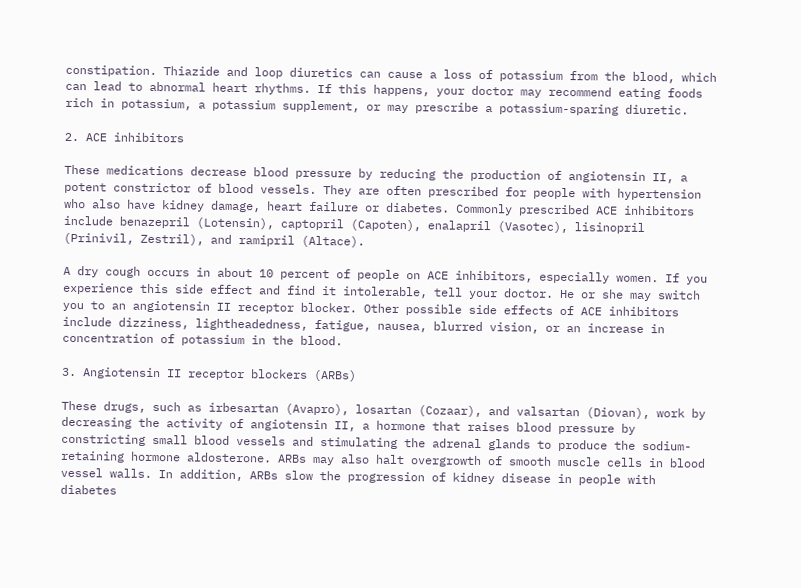constipation. Thiazide and loop diuretics can cause a loss of potassium from the blood, which can lead to abnormal heart rhythms. If this happens, your doctor may recommend eating foods rich in potassium, a potassium supplement, or may prescribe a potassium-sparing diuretic.

2. ACE inhibitors

These medications decrease blood pressure by reducing the production of angiotensin II, a potent constrictor of blood vessels. They are often prescribed for people with hypertension who also have kidney damage, heart failure or diabetes. Commonly prescribed ACE inhibitors include benazepril (Lotensin), captopril (Capoten), enalapril (Vasotec), lisinopril (Prinivil, Zestril), and ramipril (Altace).

A dry cough occurs in about 10 percent of people on ACE inhibitors, especially women. If you experience this side effect and find it intolerable, tell your doctor. He or she may switch you to an angiotensin II receptor blocker. Other possible side effects of ACE inhibitors include dizziness, lightheadedness, fatigue, nausea, blurred vision, or an increase in concentration of potassium in the blood.

3. Angiotensin II receptor blockers (ARBs)

These drugs, such as irbesartan (Avapro), losartan (Cozaar), and valsartan (Diovan), work by decreasing the activity of angiotensin II, a hormone that raises blood pressure by constricting small blood vessels and stimulating the adrenal glands to produce the sodium-retaining hormone aldosterone. ARBs may also halt overgrowth of smooth muscle cells in blood vessel walls. In addition, ARBs slow the progression of kidney disease in people with diabetes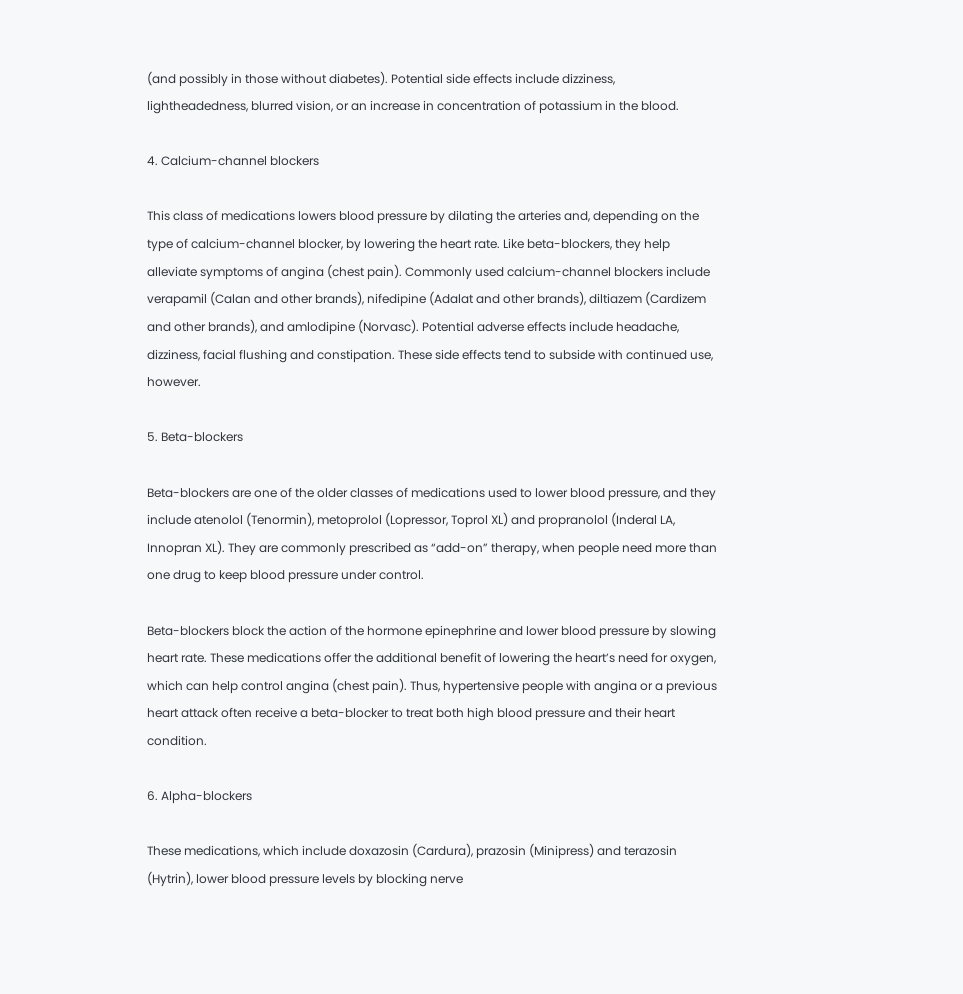(and possibly in those without diabetes). Potential side effects include dizziness, lightheadedness, blurred vision, or an increase in concentration of potassium in the blood.

4. Calcium-channel blockers

This class of medications lowers blood pressure by dilating the arteries and, depending on the type of calcium-channel blocker, by lowering the heart rate. Like beta-blockers, they help alleviate symptoms of angina (chest pain). Commonly used calcium-channel blockers include verapamil (Calan and other brands), nifedipine (Adalat and other brands), diltiazem (Cardizem and other brands), and amlodipine (Norvasc). Potential adverse effects include headache, dizziness, facial flushing and constipation. These side effects tend to subside with continued use, however.

5. Beta-blockers

Beta-blockers are one of the older classes of medications used to lower blood pressure, and they include atenolol (Tenormin), metoprolol (Lopressor, Toprol XL) and propranolol (Inderal LA, Innopran XL). They are commonly prescribed as “add-on” therapy, when people need more than one drug to keep blood pressure under control.

Beta-blockers block the action of the hormone epinephrine and lower blood pressure by slowing heart rate. These medications offer the additional benefit of lowering the heart’s need for oxygen, which can help control angina (chest pain). Thus, hypertensive people with angina or a previous heart attack often receive a beta-blocker to treat both high blood pressure and their heart condition.

6. Alpha-blockers

These medications, which include doxazosin (Cardura), prazosin (Minipress) and terazosin (Hytrin), lower blood pressure levels by blocking nerve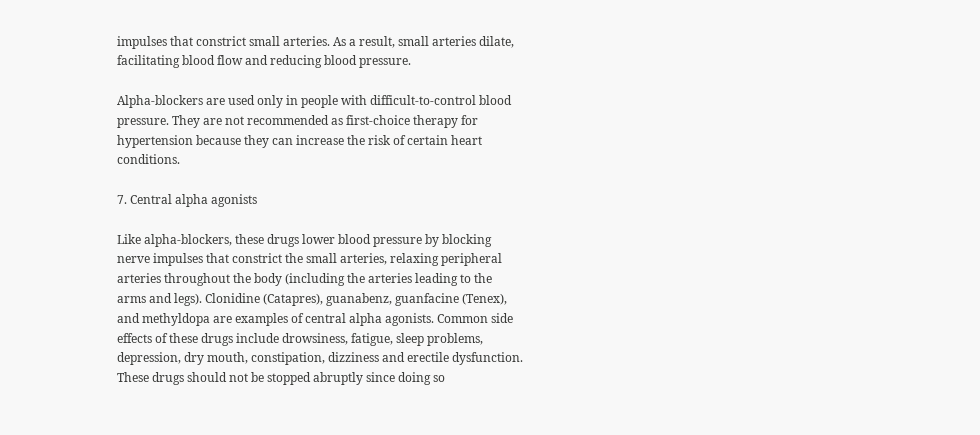impulses that constrict small arteries. As a result, small arteries dilate, facilitating blood flow and reducing blood pressure.

Alpha-blockers are used only in people with difficult-to-control blood pressure. They are not recommended as first-choice therapy for hypertension because they can increase the risk of certain heart conditions.

7. Central alpha agonists

Like alpha-blockers, these drugs lower blood pressure by blocking nerve impulses that constrict the small arteries, relaxing peripheral arteries throughout the body (including the arteries leading to the arms and legs). Clonidine (Catapres), guanabenz, guanfacine (Tenex), and methyldopa are examples of central alpha agonists. Common side effects of these drugs include drowsiness, fatigue, sleep problems, depression, dry mouth, constipation, dizziness and erectile dysfunction. These drugs should not be stopped abruptly since doing so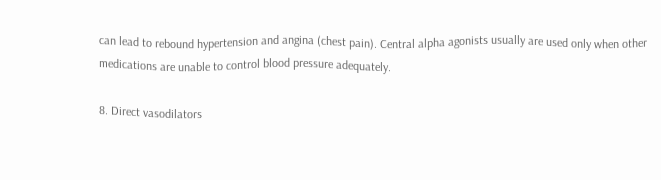can lead to rebound hypertension and angina (chest pain). Central alpha agonists usually are used only when other medications are unable to control blood pressure adequately.

8. Direct vasodilators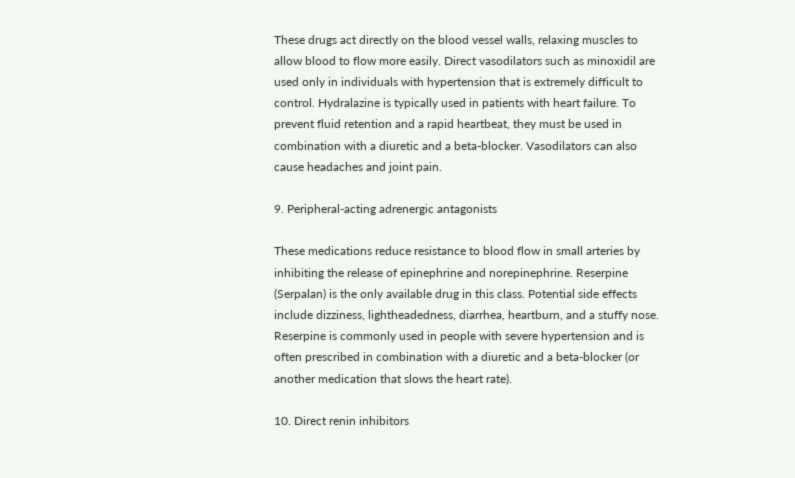These drugs act directly on the blood vessel walls, relaxing muscles to allow blood to flow more easily. Direct vasodilators such as minoxidil are used only in individuals with hypertension that is extremely difficult to control. Hydralazine is typically used in patients with heart failure. To prevent fluid retention and a rapid heartbeat, they must be used in combination with a diuretic and a beta-blocker. Vasodilators can also cause headaches and joint pain.

9. Peripheral-acting adrenergic antagonists

These medications reduce resistance to blood flow in small arteries by inhibiting the release of epinephrine and norepinephrine. Reserpine (Serpalan) is the only available drug in this class. Potential side effects include dizziness, lightheadedness, diarrhea, heartburn, and a stuffy nose. Reserpine is commonly used in people with severe hypertension and is often prescribed in combination with a diuretic and a beta-blocker (or another medication that slows the heart rate).

10. Direct renin inhibitors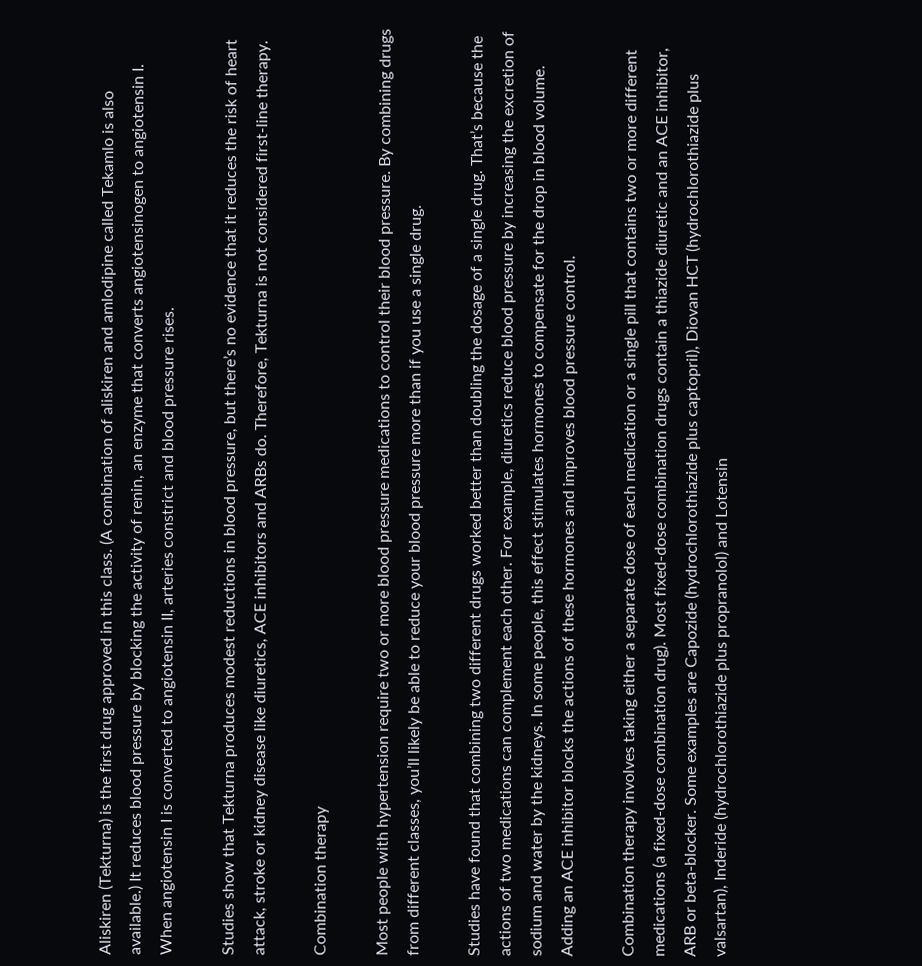Aliskiren (Tekturna) is the first drug approved in this class. (A combination of aliskiren and amlodipine called Tekamlo is also available.) It reduces blood pressure by blocking the activity of renin, an enzyme that converts angiotensinogen to angiotensin I. When angiotensin I is converted to angiotensin II, arteries constrict and blood pressure rises.

Studies show that Tekturna produces modest reductions in blood pressure, but there’s no evidence that it reduces the risk of heart attack, stroke or kidney disease like diuretics, ACE inhibitors and ARBs do. Therefore, Tekturna is not considered first-line therapy.

Combination therapy

Most people with hypertension require two or more blood pressure medications to control their blood pressure. By combining drugs from different classes, you’ll likely be able to reduce your blood pressure more than if you use a single drug.

Studies have found that combining two different drugs worked better than doubling the dosage of a single drug. That’s because the actions of two medications can complement each other. For example, diuretics reduce blood pressure by increasing the excretion of sodium and water by the kidneys. In some people, this effect stimulates hormones to compensate for the drop in blood volume. Adding an ACE inhibitor blocks the actions of these hormones and improves blood pressure control.

Combination therapy involves taking either a separate dose of each medication or a single pill that contains two or more different medications (a fixed-dose combination drug). Most fixed-dose combination drugs contain a thiazide diuretic and an ACE inhibitor, ARB or beta-blocker. Some examples are Capozide (hydrochlorothiazide plus captopril), Diovan HCT (hydrochlorothiazide plus valsartan), Inderide (hydrochlorothiazide plus propranolol) and Lotensin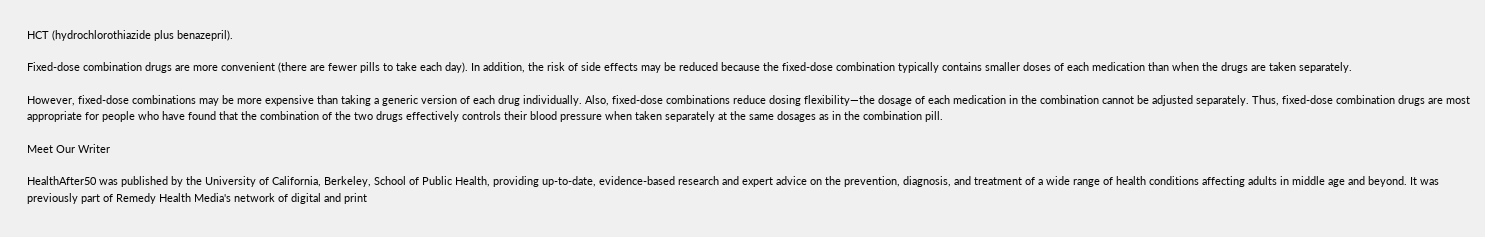HCT (hydrochlorothiazide plus benazepril).

Fixed-dose combination drugs are more convenient (there are fewer pills to take each day). In addition, the risk of side effects may be reduced because the fixed-dose combination typically contains smaller doses of each medication than when the drugs are taken separately.

However, fixed-dose combinations may be more expensive than taking a generic version of each drug individually. Also, fixed-dose combinations reduce dosing flexibility—the dosage of each medication in the combination cannot be adjusted separately. Thus, fixed-dose combination drugs are most appropriate for people who have found that the combination of the two drugs effectively controls their blood pressure when taken separately at the same dosages as in the combination pill.

Meet Our Writer

HealthAfter50 was published by the University of California, Berkeley, School of Public Health, providing up-to-date, evidence-based research and expert advice on the prevention, diagnosis, and treatment of a wide range of health conditions affecting adults in middle age and beyond. It was previously part of Remedy Health Media's network of digital and print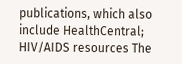publications, which also include HealthCentral; HIV/AIDS resources The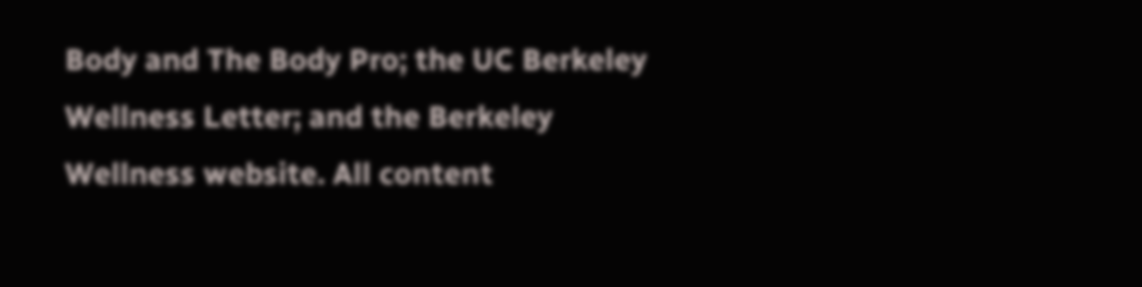Body and The Body Pro; the UC Berkeley Wellness Letter; and the Berkeley Wellness website. All content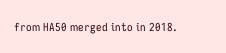from HA50 merged into in 2018.